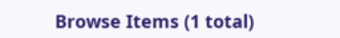Browse Items (1 total)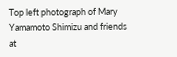Top left photograph of Mary Yamamoto Shimizu and friends at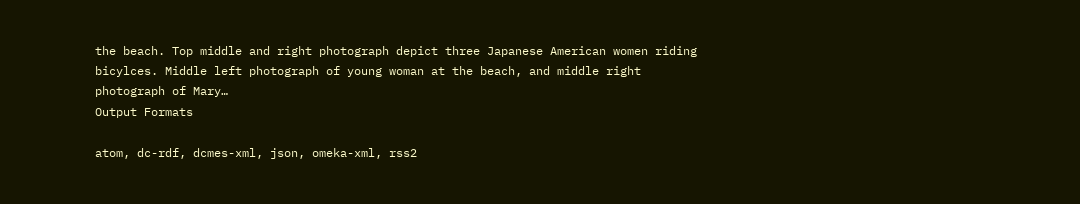the beach. Top middle and right photograph depict three Japanese American women riding bicylces. Middle left photograph of young woman at the beach, and middle right photograph of Mary…
Output Formats

atom, dc-rdf, dcmes-xml, json, omeka-xml, rss2